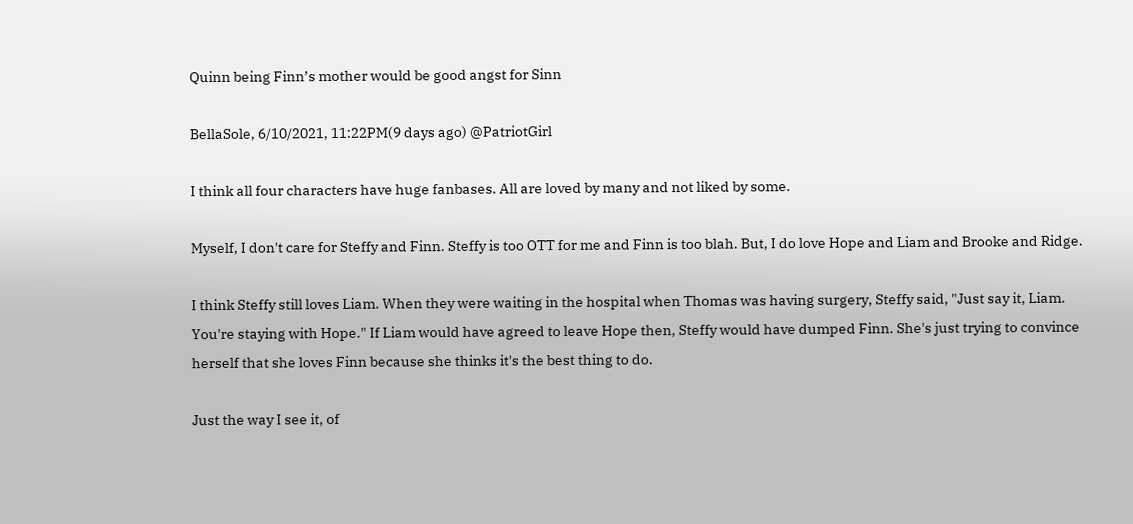Quinn being Finn’s mother would be good angst for Sinn

BellaSole, 6/10/2021, 11:22PM(9 days ago) @PatriotGirl

I think all four characters have huge fanbases. All are loved by many and not liked by some.

Myself, I don't care for Steffy and Finn. Steffy is too OTT for me and Finn is too blah. But, I do love Hope and Liam and Brooke and Ridge.

I think Steffy still loves Liam. When they were waiting in the hospital when Thomas was having surgery, Steffy said, "Just say it, Liam. You're staying with Hope." If Liam would have agreed to leave Hope then, Steffy would have dumped Finn. She's just trying to convince herself that she loves Finn because she thinks it's the best thing to do.

Just the way I see it, of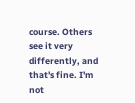course. Others see it very differently, and that's fine. I'm not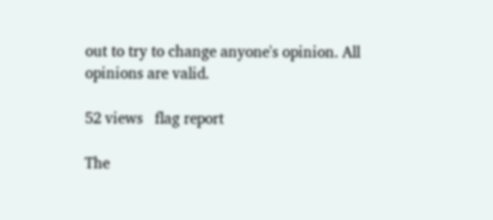out to try to change anyone's opinion. All opinions are valid.

52 views   flag report

The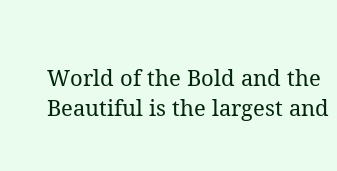World of the Bold and the Beautiful is the largest and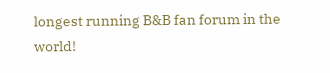longest running B&B fan forum in the world!